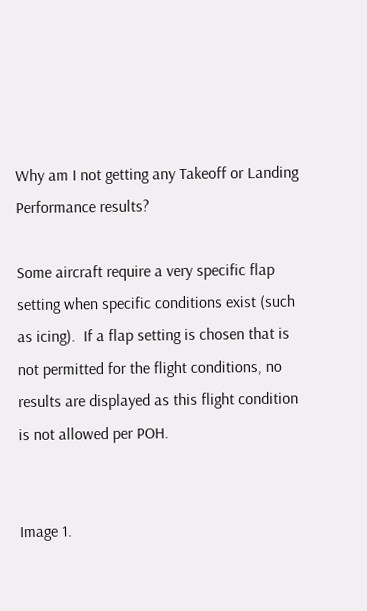Why am I not getting any Takeoff or Landing Performance results?

Some aircraft require a very specific flap setting when specific conditions exist (such as icing).  If a flap setting is chosen that is not permitted for the flight conditions, no results are displayed as this flight condition is not allowed per POH.


Image 1.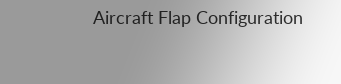Aircraft Flap Configuration